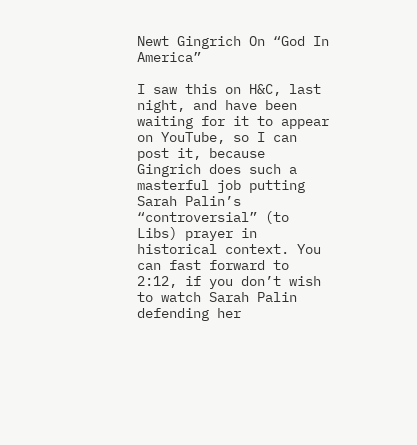Newt Gingrich On “God In America”

I saw this on H&C, last night, and have been waiting for it to appear on YouTube, so I can post it, because Gingrich does such a masterful job putting Sarah Palin’s “controversial” (to Libs) prayer in historical context. You can fast forward to 2:12, if you don’t wish to watch Sarah Palin defending her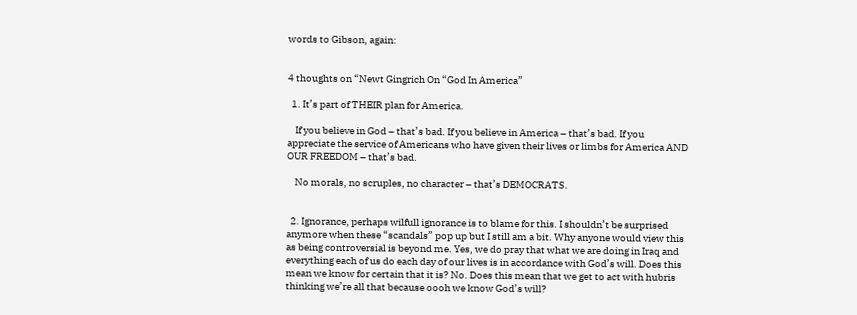words to Gibson, again:


4 thoughts on “Newt Gingrich On “God In America”

  1. It’s part of THEIR plan for America.

    If you believe in God – that’s bad. If you believe in America – that’s bad. If you appreciate the service of Americans who have given their lives or limbs for America AND OUR FREEDOM – that’s bad.

    No morals, no scruples, no character – that’s DEMOCRATS.


  2. Ignorance, perhaps wilfull ignorance is to blame for this. I shouldn’t be surprised anymore when these “scandals” pop up but I still am a bit. Why anyone would view this as being controversial is beyond me. Yes, we do pray that what we are doing in Iraq and everything each of us do each day of our lives is in accordance with God’s will. Does this mean we know for certain that it is? No. Does this mean that we get to act with hubris thinking we’re all that because oooh we know God’s will?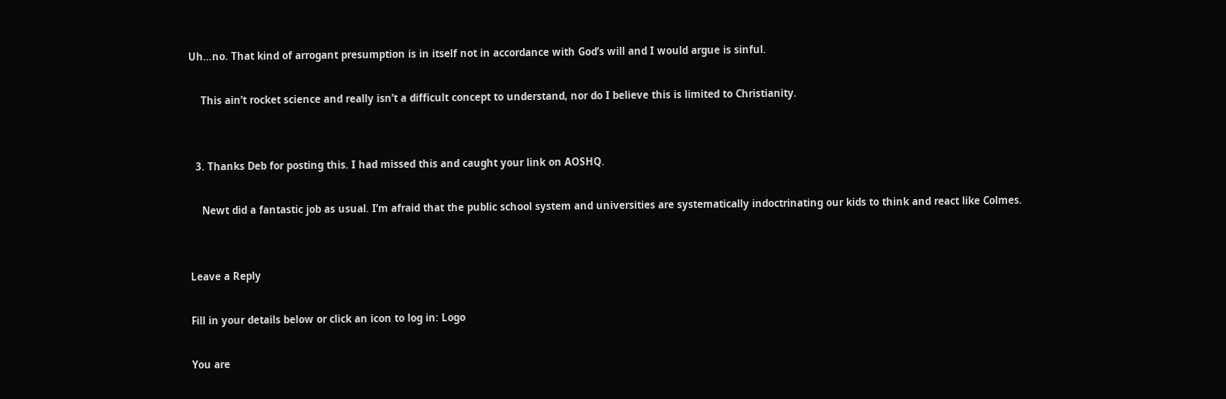Uh…no. That kind of arrogant presumption is in itself not in accordance with God’s will and I would argue is sinful.

    This ain’t rocket science and really isn’t a difficult concept to understand, nor do I believe this is limited to Christianity.


  3. Thanks Deb for posting this. I had missed this and caught your link on AOSHQ.

    Newt did a fantastic job as usual. I’m afraid that the public school system and universities are systematically indoctrinating our kids to think and react like Colmes.


Leave a Reply

Fill in your details below or click an icon to log in: Logo

You are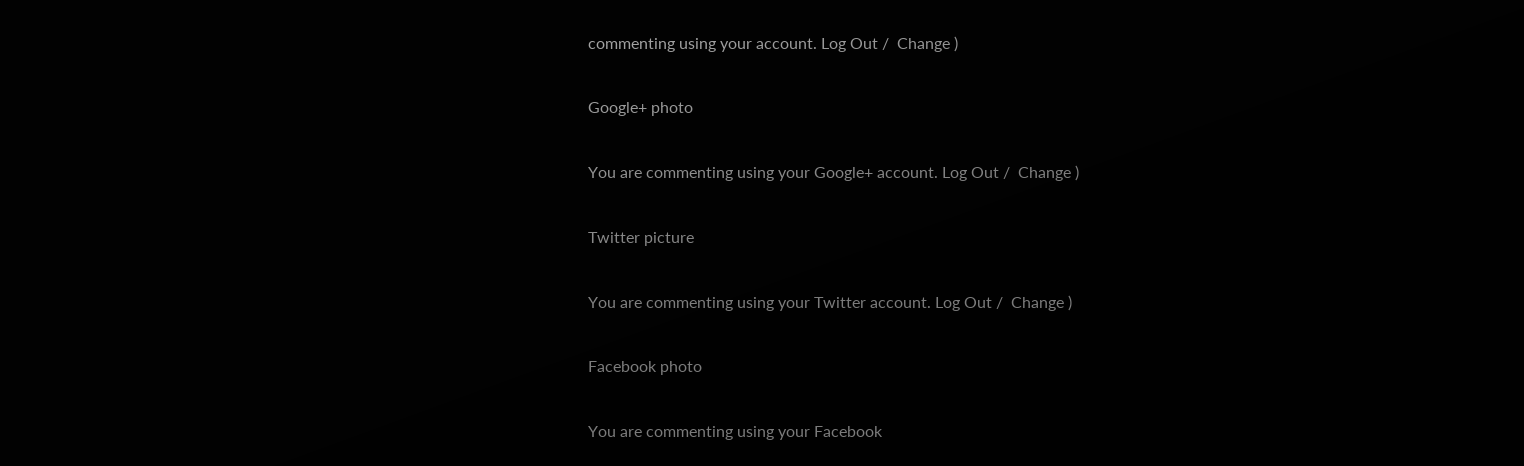commenting using your account. Log Out /  Change )

Google+ photo

You are commenting using your Google+ account. Log Out /  Change )

Twitter picture

You are commenting using your Twitter account. Log Out /  Change )

Facebook photo

You are commenting using your Facebook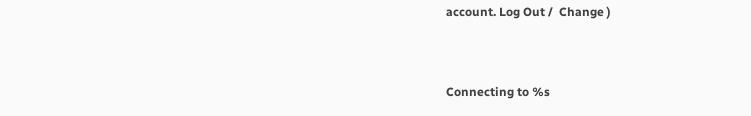account. Log Out /  Change )


Connecting to %s